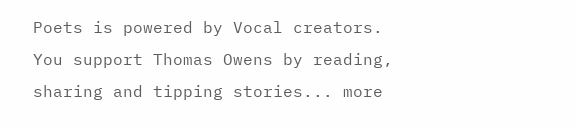Poets is powered by Vocal creators. You support Thomas Owens by reading, sharing and tipping stories... more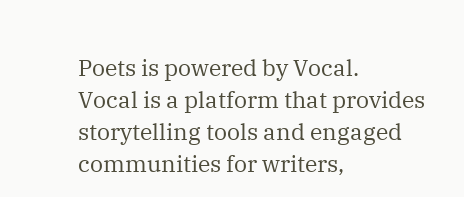Poets is powered by Vocal.
Vocal is a platform that provides storytelling tools and engaged communities for writers,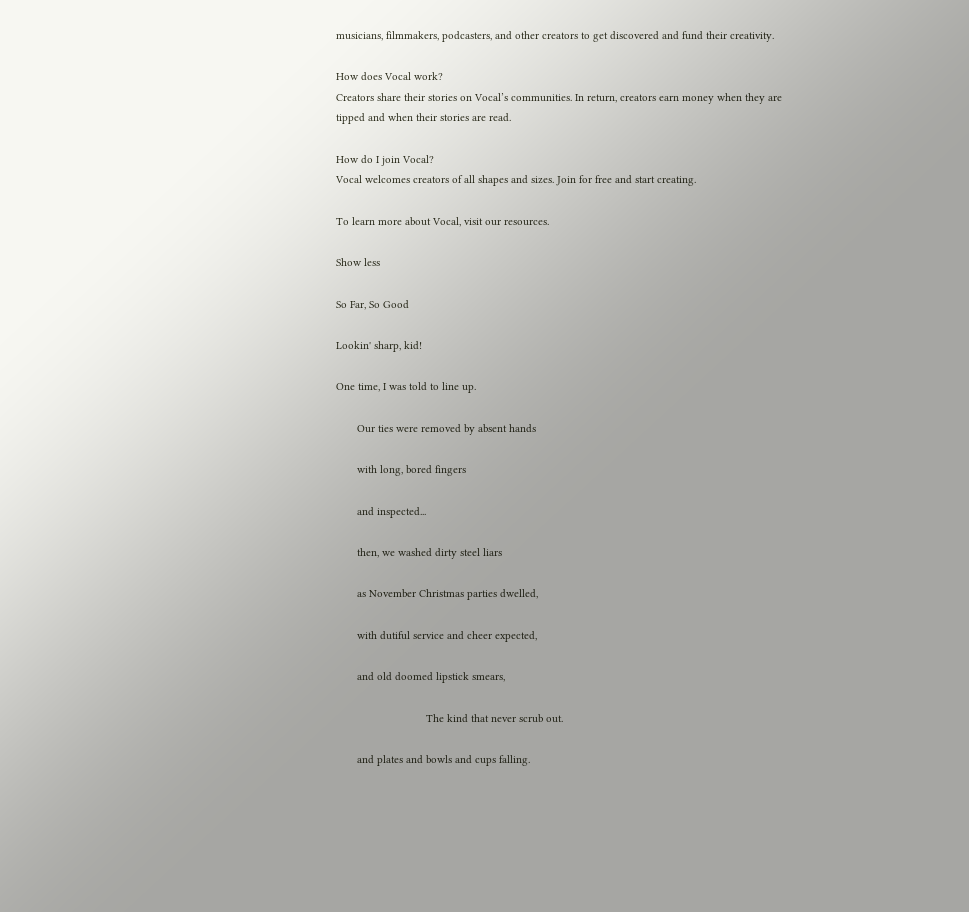musicians, filmmakers, podcasters, and other creators to get discovered and fund their creativity.

How does Vocal work?
Creators share their stories on Vocal’s communities. In return, creators earn money when they are tipped and when their stories are read.

How do I join Vocal?
Vocal welcomes creators of all shapes and sizes. Join for free and start creating.

To learn more about Vocal, visit our resources.

Show less

So Far, So Good

Lookin' sharp, kid!

One time, I was told to line up.

       Our ties were removed by absent hands

       with long, bored fingers

       and inspected...

       then, we washed dirty steel liars

       as November Christmas parties dwelled,

       with dutiful service and cheer expected,

       and old doomed lipstick smears,

                              The kind that never scrub out.

       and plates and bowls and cups falling.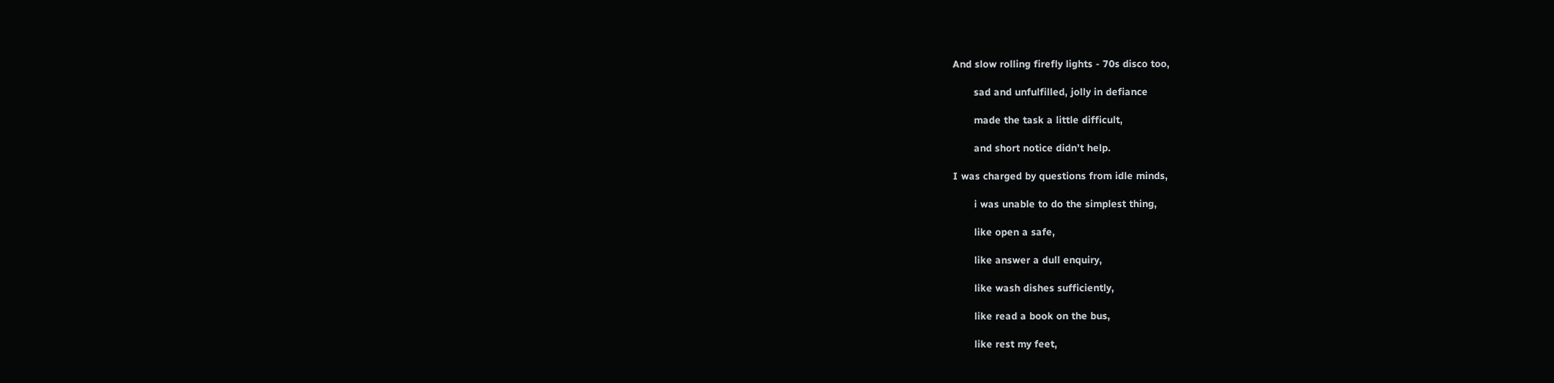And slow rolling firefly lights - 70s disco too,

       sad and unfulfilled, jolly in defiance

       made the task a little difficult,

       and short notice didn’t help.

I was charged by questions from idle minds,

       i was unable to do the simplest thing,

       like open a safe,

       like answer a dull enquiry,

       like wash dishes sufficiently,

       like read a book on the bus,

       like rest my feet,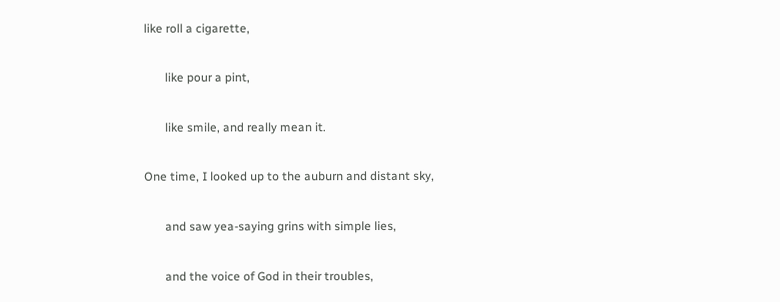like roll a cigarette,

       like pour a pint,

       like smile, and really mean it.

One time, I looked up to the auburn and distant sky,

       and saw yea-saying grins with simple lies,

       and the voice of God in their troubles,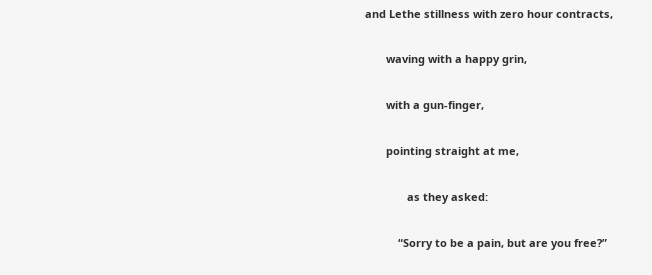and Lethe stillness with zero hour contracts,

       waving with a happy grin,

       with a gun-finger,

       pointing straight at me,

              as they asked:

           “Sorry to be a pain, but are you free?”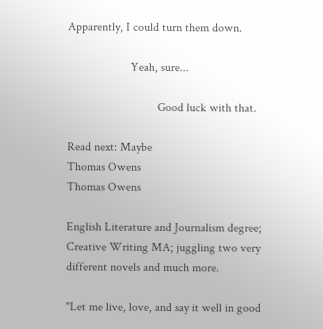Apparently, I could turn them down.

                     Yeah, sure...

                              Good luck with that.

Read next: Maybe
Thomas Owens
Thomas Owens

English Literature and Journalism degree; Creative Writing MA; juggling two very different novels and much more.

"Let me live, love, and say it well in good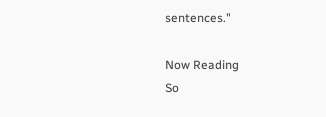sentences."

Now Reading
So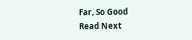Far, So Good
Read Next